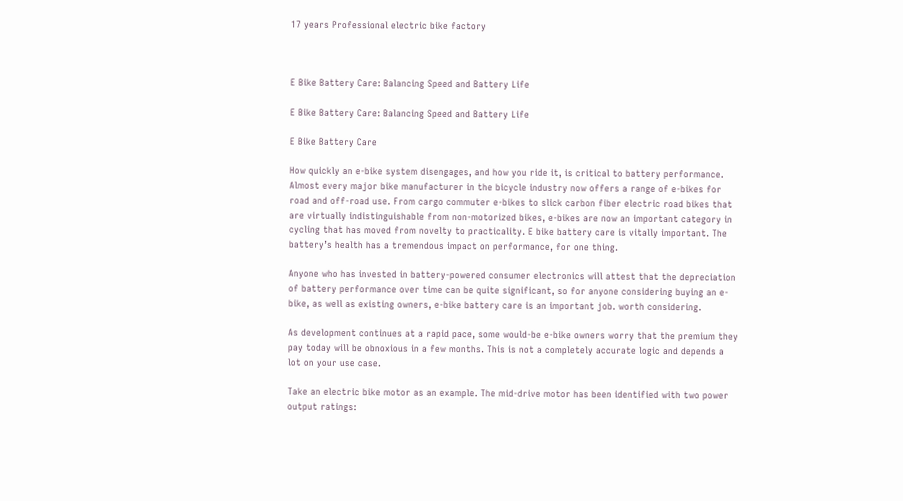17 years Professional electric bike factory



E Bike Battery Care: Balancing Speed and Battery Life

E Bike Battery Care: Balancing Speed and Battery Life

E Bike Battery Care

How quickly an e-bike system disengages, and how you ride it, is critical to battery performance. Almost every major bike manufacturer in the bicycle industry now offers a range of e-bikes for road and off-road use. From cargo commuter e-bikes to slick carbon fiber electric road bikes that are virtually indistinguishable from non-motorized bikes, e-bikes are now an important category in cycling that has moved from novelty to practicality. E bike battery care is vitally important. The battery’s health has a tremendous impact on performance, for one thing.

Anyone who has invested in battery-powered consumer electronics will attest that the depreciation of battery performance over time can be quite significant, so for anyone considering buying an e-bike, as well as existing owners, e-bike battery care is an important job. worth considering.

As development continues at a rapid pace, some would-be e-bike owners worry that the premium they pay today will be obnoxious in a few months. This is not a completely accurate logic and depends a lot on your use case.

Take an electric bike motor as an example. The mid-drive motor has been identified with two power output ratings: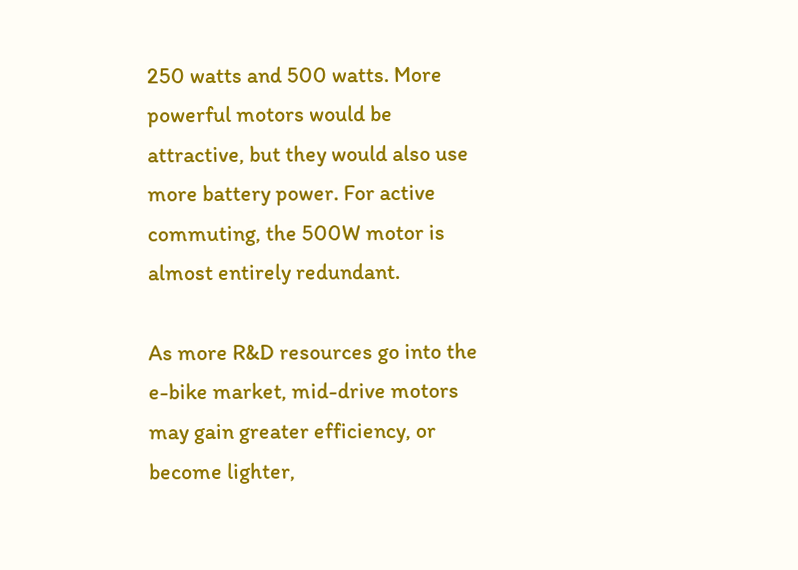250 watts and 500 watts. More powerful motors would be attractive, but they would also use more battery power. For active commuting, the 500W motor is almost entirely redundant.

As more R&D resources go into the e-bike market, mid-drive motors may gain greater efficiency, or become lighter,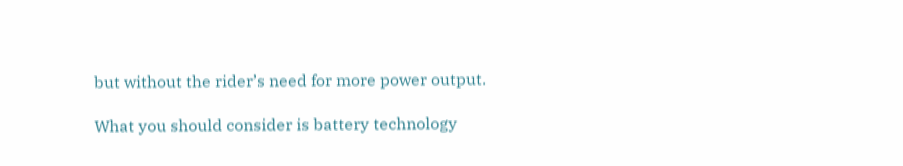but without the rider’s need for more power output.

What you should consider is battery technology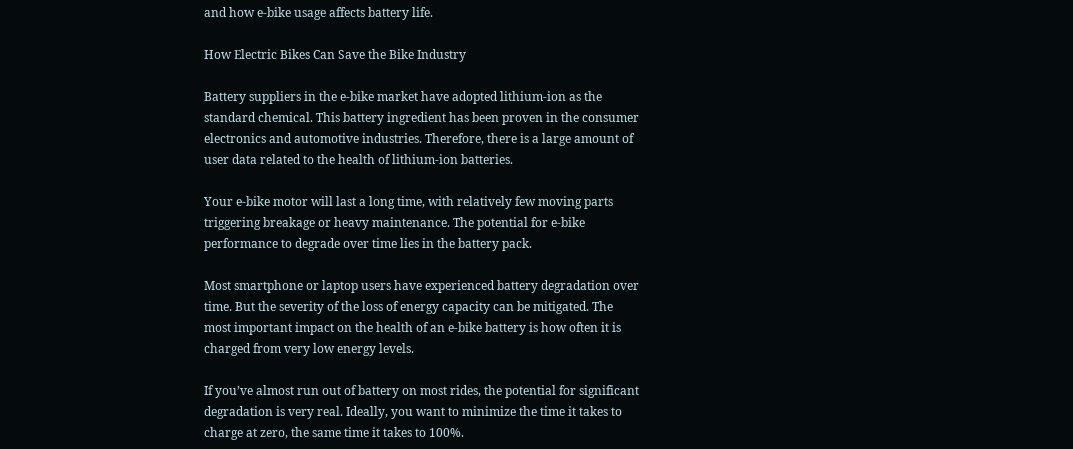and how e-bike usage affects battery life.

How Electric Bikes Can Save the Bike Industry

Battery suppliers in the e-bike market have adopted lithium-ion as the standard chemical. This battery ingredient has been proven in the consumer electronics and automotive industries. Therefore, there is a large amount of user data related to the health of lithium-ion batteries.

Your e-bike motor will last a long time, with relatively few moving parts triggering breakage or heavy maintenance. The potential for e-bike performance to degrade over time lies in the battery pack.

Most smartphone or laptop users have experienced battery degradation over time. But the severity of the loss of energy capacity can be mitigated. The most important impact on the health of an e-bike battery is how often it is charged from very low energy levels.

If you’ve almost run out of battery on most rides, the potential for significant degradation is very real. Ideally, you want to minimize the time it takes to charge at zero, the same time it takes to 100%.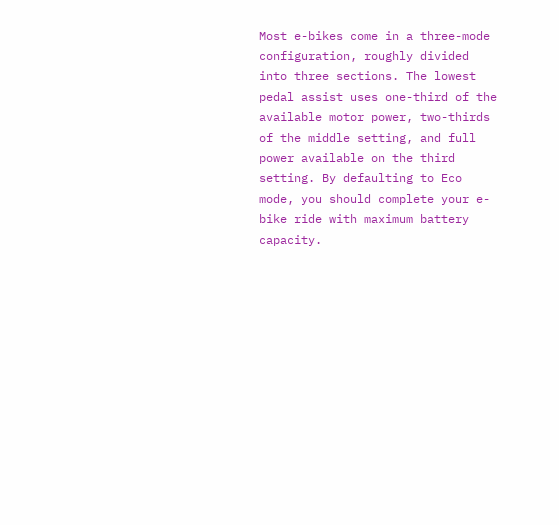Most e-bikes come in a three-mode configuration, roughly divided into three sections. The lowest pedal assist uses one-third of the available motor power, two-thirds of the middle setting, and full power available on the third setting. By defaulting to Eco mode, you should complete your e-bike ride with maximum battery capacity.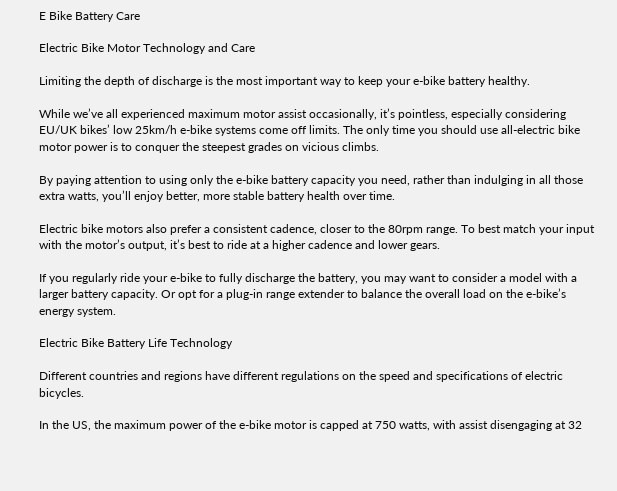E Bike Battery Care

Electric Bike Motor Technology and Care

Limiting the depth of discharge is the most important way to keep your e-bike battery healthy.

While we’ve all experienced maximum motor assist occasionally, it’s pointless, especially considering EU/UK bikes’ low 25km/h e-bike systems come off limits. The only time you should use all-electric bike motor power is to conquer the steepest grades on vicious climbs.

By paying attention to using only the e-bike battery capacity you need, rather than indulging in all those extra watts, you’ll enjoy better, more stable battery health over time.

Electric bike motors also prefer a consistent cadence, closer to the 80rpm range. To best match your input with the motor’s output, it’s best to ride at a higher cadence and lower gears.

If you regularly ride your e-bike to fully discharge the battery, you may want to consider a model with a larger battery capacity. Or opt for a plug-in range extender to balance the overall load on the e-bike’s energy system.

Electric Bike Battery Life Technology

Different countries and regions have different regulations on the speed and specifications of electric bicycles.

In the US, the maximum power of the e-bike motor is capped at 750 watts, with assist disengaging at 32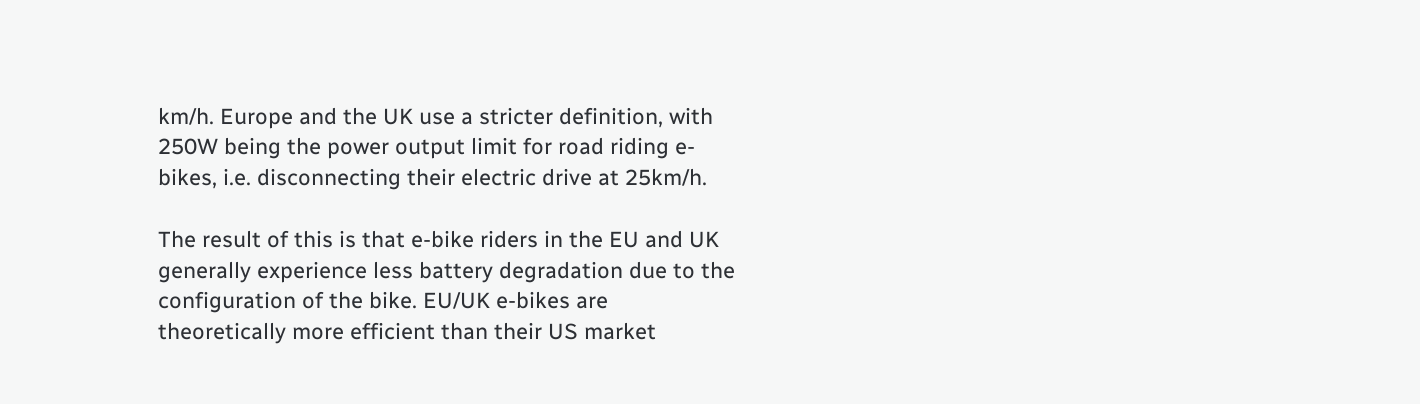km/h. Europe and the UK use a stricter definition, with 250W being the power output limit for road riding e-bikes, i.e. disconnecting their electric drive at 25km/h.

The result of this is that e-bike riders in the EU and UK generally experience less battery degradation due to the configuration of the bike. EU/UK e-bikes are theoretically more efficient than their US market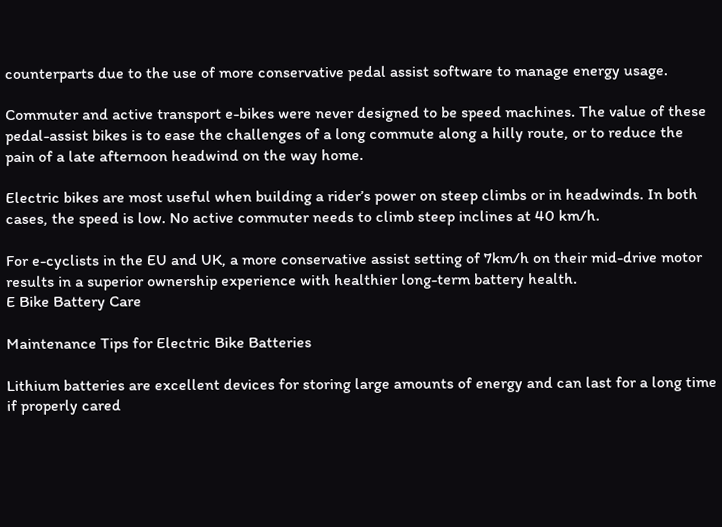counterparts due to the use of more conservative pedal assist software to manage energy usage.

Commuter and active transport e-bikes were never designed to be speed machines. The value of these pedal-assist bikes is to ease the challenges of a long commute along a hilly route, or to reduce the pain of a late afternoon headwind on the way home.

Electric bikes are most useful when building a rider’s power on steep climbs or in headwinds. In both cases, the speed is low. No active commuter needs to climb steep inclines at 40 km/h.

For e-cyclists in the EU and UK, a more conservative assist setting of 7km/h on their mid-drive motor results in a superior ownership experience with healthier long-term battery health.
E Bike Battery Care

Maintenance Tips for Electric Bike Batteries

Lithium batteries are excellent devices for storing large amounts of energy and can last for a long time if properly cared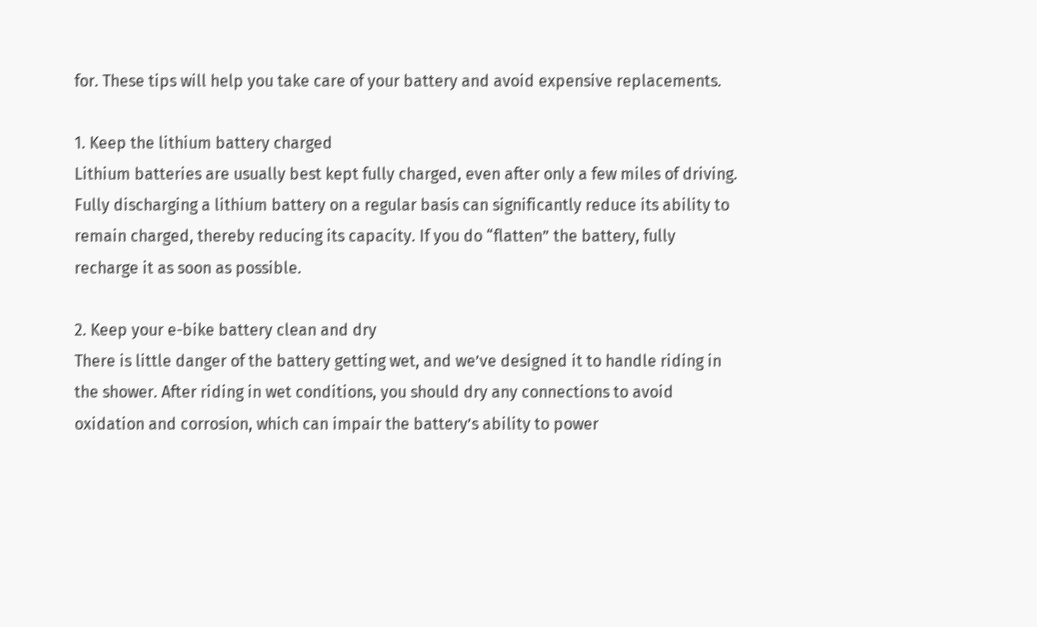for. These tips will help you take care of your battery and avoid expensive replacements.

1. Keep the lithium battery charged
Lithium batteries are usually best kept fully charged, even after only a few miles of driving. Fully discharging a lithium battery on a regular basis can significantly reduce its ability to remain charged, thereby reducing its capacity. If you do “flatten” the battery, fully recharge it as soon as possible.

2. Keep your e-bike battery clean and dry
There is little danger of the battery getting wet, and we’ve designed it to handle riding in the shower. After riding in wet conditions, you should dry any connections to avoid oxidation and corrosion, which can impair the battery’s ability to power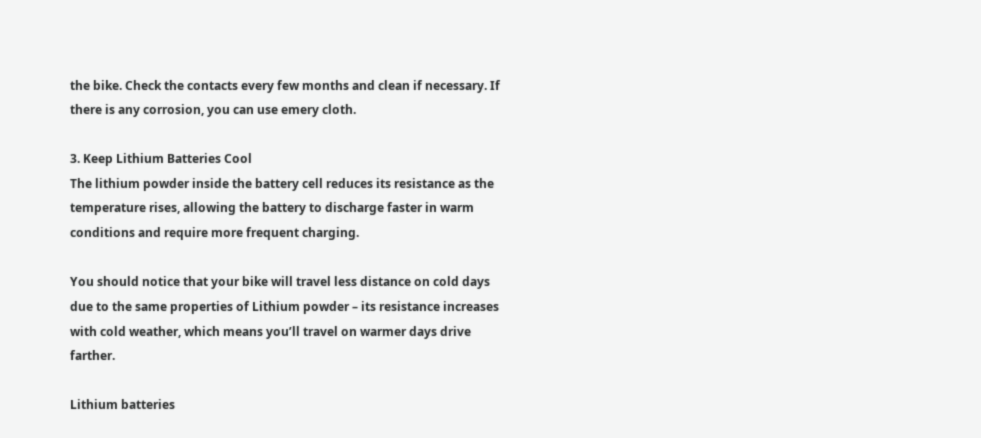the bike. Check the contacts every few months and clean if necessary. If there is any corrosion, you can use emery cloth.

3. Keep Lithium Batteries Cool
The lithium powder inside the battery cell reduces its resistance as the temperature rises, allowing the battery to discharge faster in warm conditions and require more frequent charging.

You should notice that your bike will travel less distance on cold days due to the same properties of Lithium powder – its resistance increases with cold weather, which means you’ll travel on warmer days drive farther.

Lithium batteries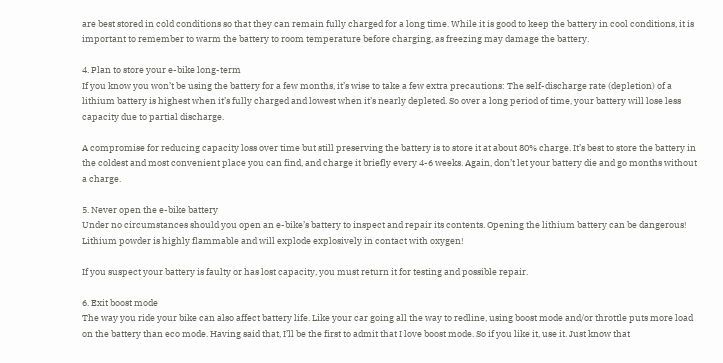are best stored in cold conditions so that they can remain fully charged for a long time. While it is good to keep the battery in cool conditions, it is important to remember to warm the battery to room temperature before charging, as freezing may damage the battery.

4. Plan to store your e-bike long-term
If you know you won’t be using the battery for a few months, it’s wise to take a few extra precautions: The self-discharge rate (depletion) of a lithium battery is highest when it’s fully charged and lowest when it’s nearly depleted. So over a long period of time, your battery will lose less capacity due to partial discharge.

A compromise for reducing capacity loss over time but still preserving the battery is to store it at about 80% charge. It’s best to store the battery in the coldest and most convenient place you can find, and charge it briefly every 4-6 weeks. Again, don’t let your battery die and go months without a charge.

5. Never open the e-bike battery
Under no circumstances should you open an e-bike’s battery to inspect and repair its contents. Opening the lithium battery can be dangerous! Lithium powder is highly flammable and will explode explosively in contact with oxygen!

If you suspect your battery is faulty or has lost capacity, you must return it for testing and possible repair.

6. Exit boost mode
The way you ride your bike can also affect battery life. Like your car going all the way to redline, using boost mode and/or throttle puts more load on the battery than eco mode. Having said that, I’ll be the first to admit that I love boost mode. So if you like it, use it. Just know that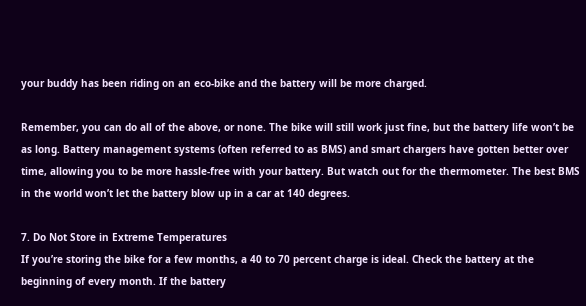your buddy has been riding on an eco-bike and the battery will be more charged.

Remember, you can do all of the above, or none. The bike will still work just fine, but the battery life won’t be as long. Battery management systems (often referred to as BMS) and smart chargers have gotten better over time, allowing you to be more hassle-free with your battery. But watch out for the thermometer. The best BMS in the world won’t let the battery blow up in a car at 140 degrees.

7. Do Not Store in Extreme Temperatures
If you’re storing the bike for a few months, a 40 to 70 percent charge is ideal. Check the battery at the beginning of every month. If the battery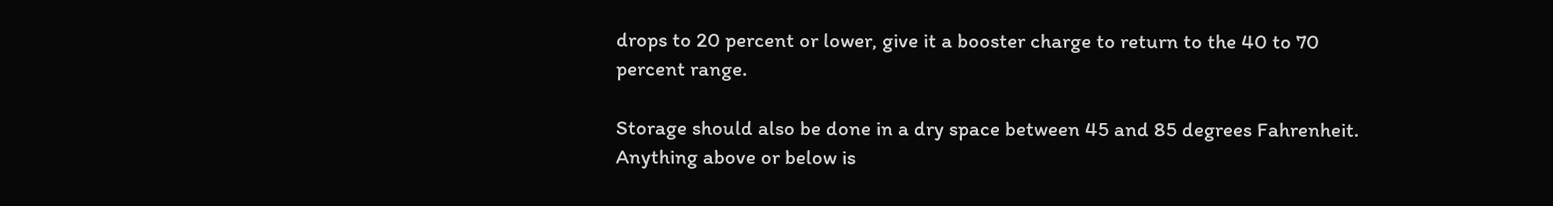drops to 20 percent or lower, give it a booster charge to return to the 40 to 70 percent range.

Storage should also be done in a dry space between 45 and 85 degrees Fahrenheit. Anything above or below is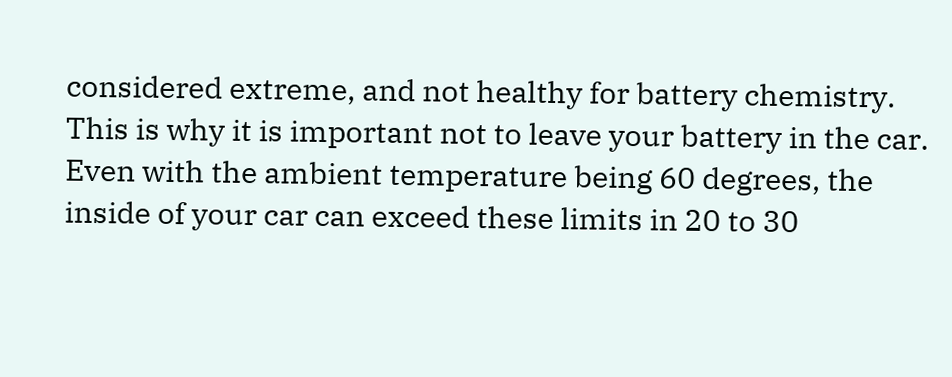considered extreme, and not healthy for battery chemistry. This is why it is important not to leave your battery in the car. Even with the ambient temperature being 60 degrees, the inside of your car can exceed these limits in 20 to 30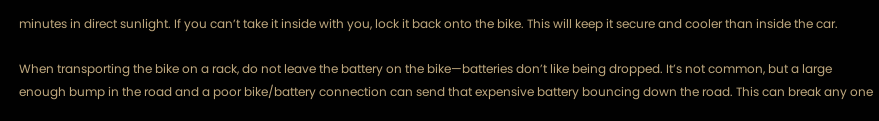minutes in direct sunlight. If you can’t take it inside with you, lock it back onto the bike. This will keep it secure and cooler than inside the car.

When transporting the bike on a rack, do not leave the battery on the bike—batteries don’t like being dropped. It’s not common, but a large enough bump in the road and a poor bike/battery connection can send that expensive battery bouncing down the road. This can break any one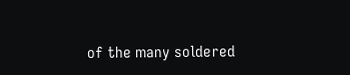of the many soldered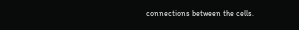connections between the cells.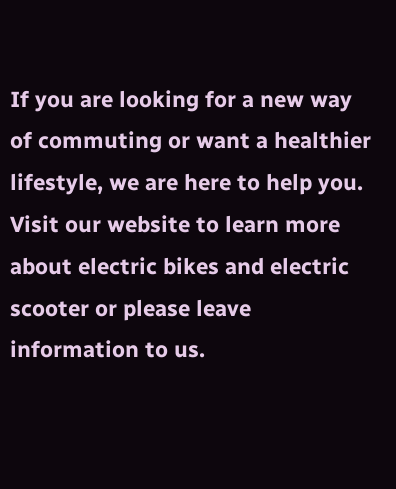If you are looking for a new way of commuting or want a healthier lifestyle, we are here to help you. Visit our website to learn more about electric bikes and electric scooter or please leave information to us.